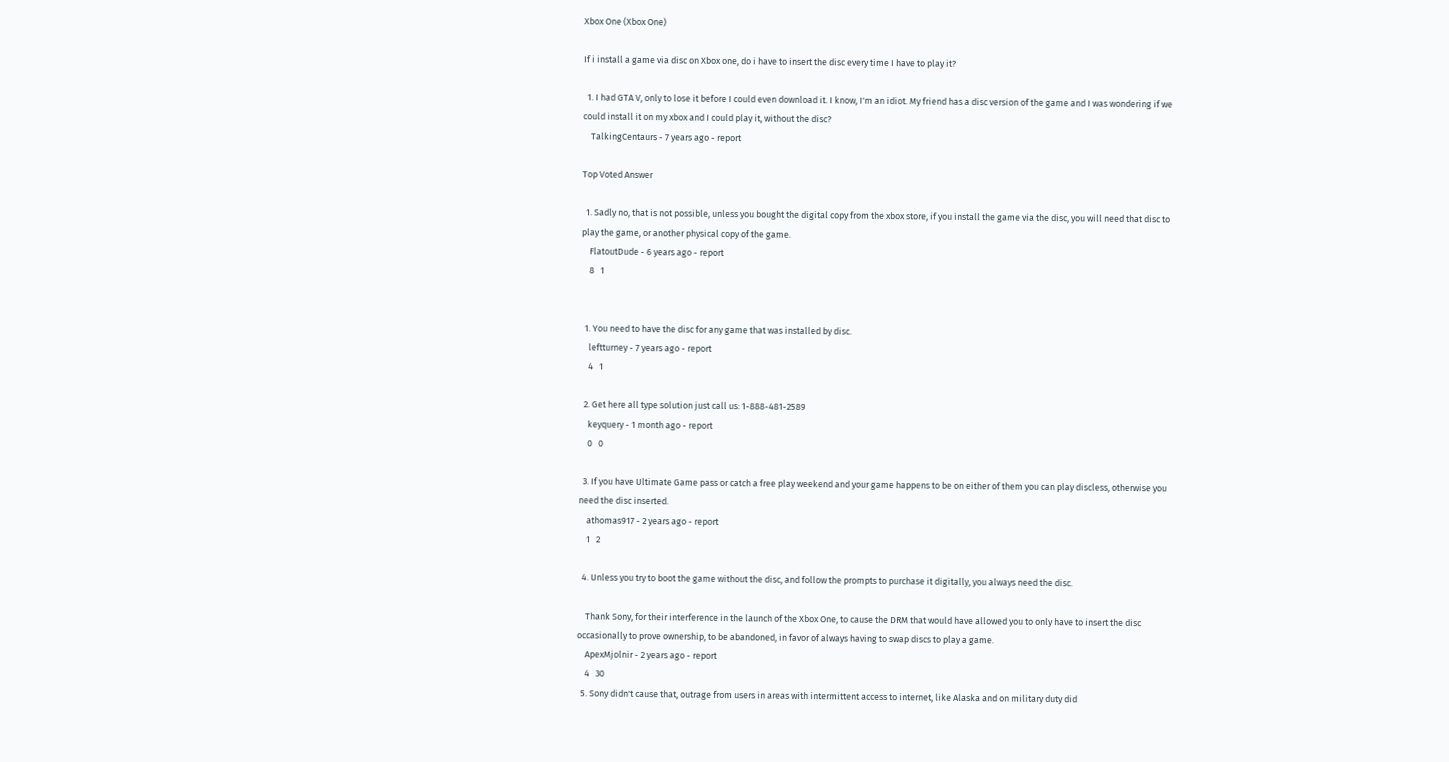Xbox One (Xbox One)

If i install a game via disc on Xbox one, do i have to insert the disc every time I have to play it?

  1. I had GTA V, only to lose it before I could even download it. I know, I'm an idiot. My friend has a disc version of the game and I was wondering if we could install it on my xbox and I could play it, without the disc?
    TalkingCentaurs - 7 years ago - report

Top Voted Answer

  1. Sadly no, that is not possible, unless you bought the digital copy from the xbox store, if you install the game via the disc, you will need that disc to play the game, or another physical copy of the game.
    FlatoutDude - 6 years ago - report
    8   1


  1. You need to have the disc for any game that was installed by disc.
    leftturney - 7 years ago - report
    4   1

  2. Get here all type solution just call us: 1-888-481-2589
    keyquery - 1 month ago - report
    0   0

  3. If you have Ultimate Game pass or catch a free play weekend and your game happens to be on either of them you can play discless, otherwise you need the disc inserted.
    athomas917 - 2 years ago - report
    1   2

  4. Unless you try to boot the game without the disc, and follow the prompts to purchase it digitally, you always need the disc.

    Thank Sony, for their interference in the launch of the Xbox One, to cause the DRM that would have allowed you to only have to insert the disc occasionally to prove ownership, to be abandoned, in favor of always having to swap discs to play a game.
    ApexMjolnir - 2 years ago - report
    4   30
  5. Sony didn't cause that, outrage from users in areas with intermittent access to internet, like Alaska and on military duty did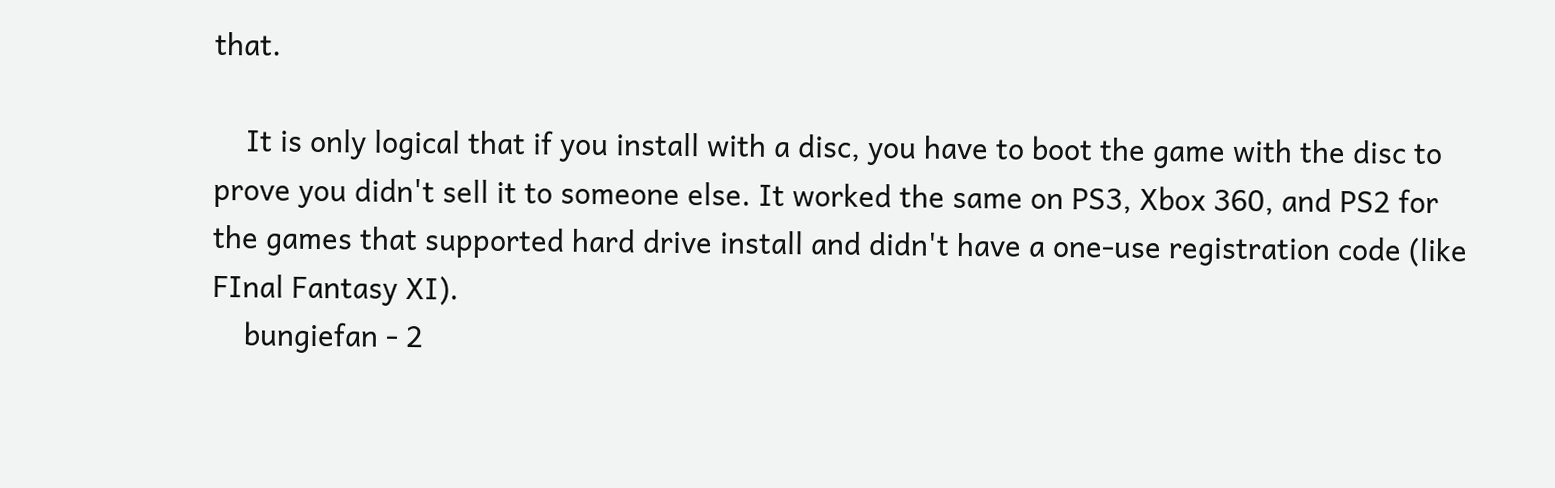that.

    It is only logical that if you install with a disc, you have to boot the game with the disc to prove you didn't sell it to someone else. It worked the same on PS3, Xbox 360, and PS2 for the games that supported hard drive install and didn't have a one-use registration code (like FInal Fantasy XI).
    bungiefan - 2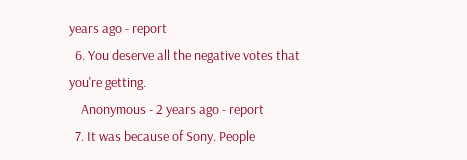years ago - report
  6. You deserve all the negative votes that you're getting.
    Anonymous - 2 years ago - report
  7. It was because of Sony. People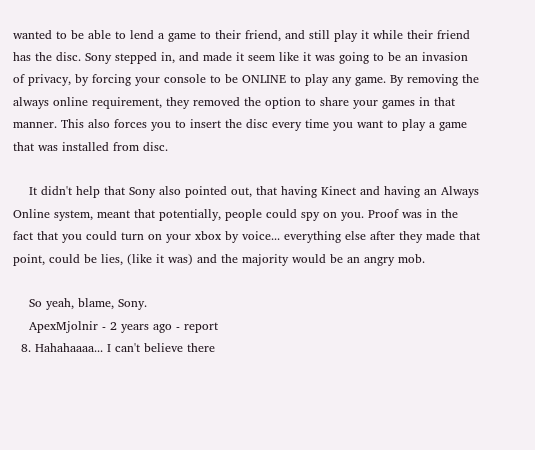wanted to be able to lend a game to their friend, and still play it while their friend has the disc. Sony stepped in, and made it seem like it was going to be an invasion of privacy, by forcing your console to be ONLINE to play any game. By removing the always online requirement, they removed the option to share your games in that manner. This also forces you to insert the disc every time you want to play a game that was installed from disc.

    It didn't help that Sony also pointed out, that having Kinect and having an Always Online system, meant that potentially, people could spy on you. Proof was in the fact that you could turn on your xbox by voice... everything else after they made that point, could be lies, (like it was) and the majority would be an angry mob.

    So yeah, blame, Sony.
    ApexMjolnir - 2 years ago - report
  8. Hahahaaaa... I can't believe there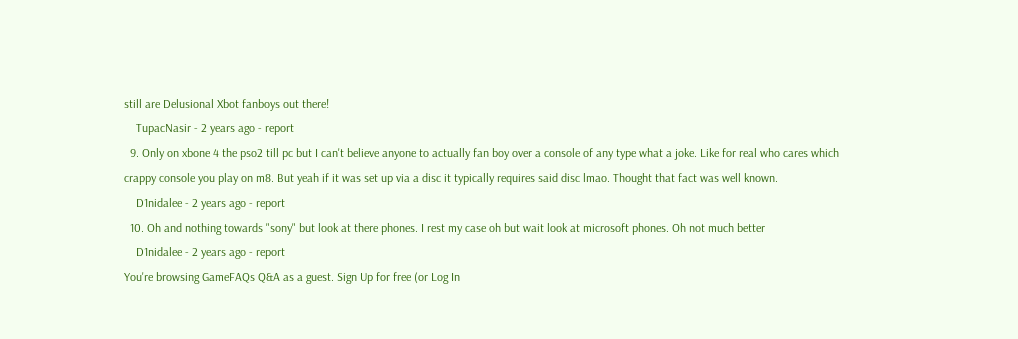still are Delusional Xbot fanboys out there!
    TupacNasir - 2 years ago - report
  9. Only on xbone 4 the pso2 till pc but I can't believe anyone to actually fan boy over a console of any type what a joke. Like for real who cares which crappy console you play on m8. But yeah if it was set up via a disc it typically requires said disc lmao. Thought that fact was well known.
    D1nidalee - 2 years ago - report
  10. Oh and nothing towards "sony" but look at there phones. I rest my case oh but wait look at microsoft phones. Oh not much better
    D1nidalee - 2 years ago - report
You're browsing GameFAQs Q&A as a guest. Sign Up for free (or Log In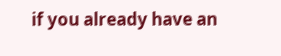if you already have an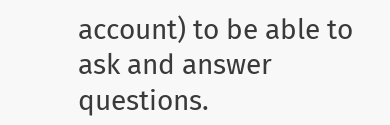account) to be able to ask and answer questions.